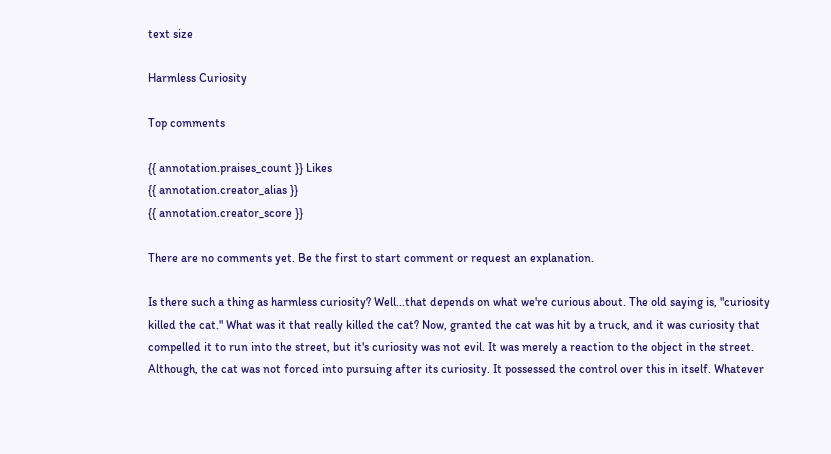text size

Harmless Curiosity

Top comments

{{ annotation.praises_count }} Likes
{{ annotation.creator_alias }}
{{ annotation.creator_score }}

There are no comments yet. Be the first to start comment or request an explanation.

Is there such a thing as harmless curiosity? Well...that depends on what we're curious about. The old saying is, "curiosity killed the cat." What was it that really killed the cat? Now, granted the cat was hit by a truck, and it was curiosity that compelled it to run into the street, but it's curiosity was not evil. It was merely a reaction to the object in the street. Although, the cat was not forced into pursuing after its curiosity. It possessed the control over this in itself. Whatever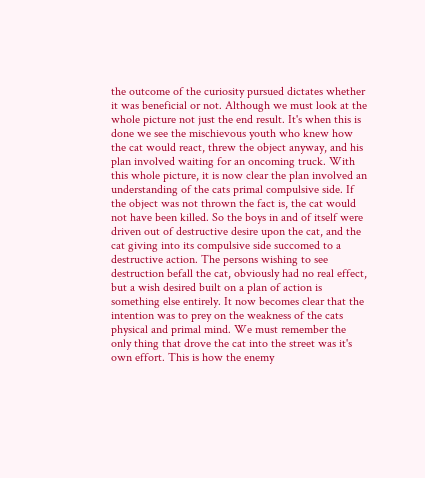the outcome of the curiosity pursued dictates whether it was beneficial or not. Although we must look at the whole picture not just the end result. It's when this is done we see the mischievous youth who knew how the cat would react, threw the object anyway, and his plan involved waiting for an oncoming truck. With this whole picture, it is now clear the plan involved an understanding of the cats primal compulsive side. If the object was not thrown the fact is, the cat would not have been killed. So the boys in and of itself were driven out of destructive desire upon the cat, and the cat giving into its compulsive side succomed to a destructive action. The persons wishing to see destruction befall the cat, obviously had no real effect, but a wish desired built on a plan of action is something else entirely. It now becomes clear that the intention was to prey on the weakness of the cats physical and primal mind. We must remember the only thing that drove the cat into the street was it's own effort. This is how the enemy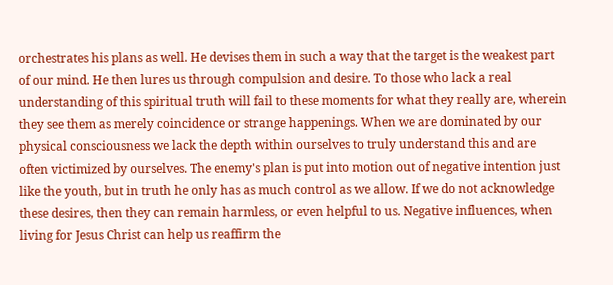orchestrates his plans as well. He devises them in such a way that the target is the weakest part of our mind. He then lures us through compulsion and desire. To those who lack a real understanding of this spiritual truth will fail to these moments for what they really are, wherein they see them as merely coincidence or strange happenings. When we are dominated by our physical consciousness we lack the depth within ourselves to truly understand this and are often victimized by ourselves. The enemy's plan is put into motion out of negative intention just like the youth, but in truth he only has as much control as we allow. If we do not acknowledge these desires, then they can remain harmless, or even helpful to us. Negative influences, when living for Jesus Christ can help us reaffirm the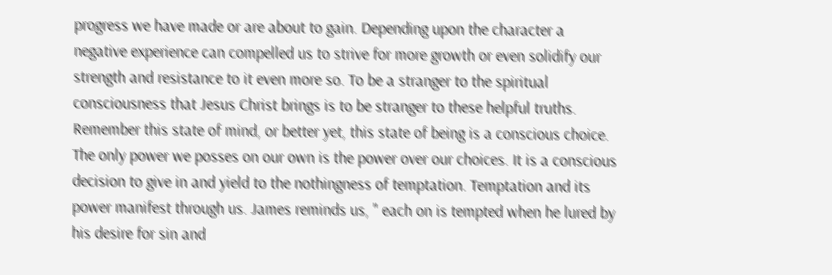progress we have made or are about to gain. Depending upon the character a negative experience can compelled us to strive for more growth or even solidify our strength and resistance to it even more so. To be a stranger to the spiritual consciousness that Jesus Christ brings is to be stranger to these helpful truths. Remember this state of mind, or better yet, this state of being is a conscious choice. The only power we posses on our own is the power over our choices. It is a conscious decision to give in and yield to the nothingness of temptation. Temptation and its power manifest through us. James reminds us, " each on is tempted when he lured by his desire for sin and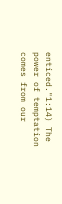enticed."1:14) The power of temptation comes from our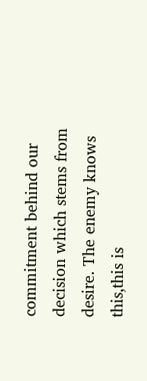commitment behind our decision which stems from desire. The enemy knows this,this is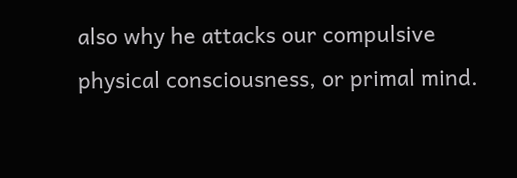also why he attacks our compulsive physical consciousness, or primal mind.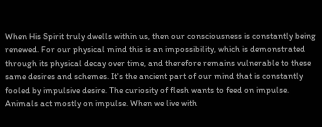When His Spirit truly dwells within us, then our consciousness is constantly being renewed. For our physical mind this is an impossibility, which is demonstrated through its physical decay over time, and therefore remains vulnerable to these same desires and schemes. It's the ancient part of our mind that is constantly fooled by impulsive desire. The curiosity of flesh wants to feed on impulse. Animals act mostly on impulse. When we live with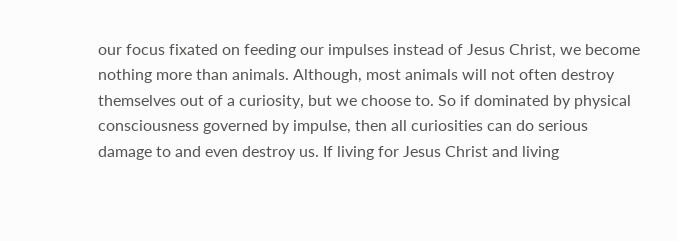our focus fixated on feeding our impulses instead of Jesus Christ, we become nothing more than animals. Although, most animals will not often destroy themselves out of a curiosity, but we choose to. So if dominated by physical consciousness governed by impulse, then all curiosities can do serious damage to and even destroy us. If living for Jesus Christ and living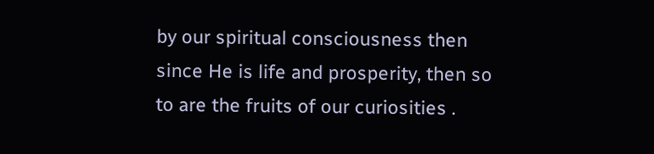by our spiritual consciousness then since He is life and prosperity, then so to are the fruits of our curiosities .